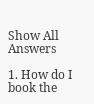Show All Answers

1. How do I book the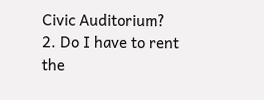Civic Auditorium?
2. Do I have to rent the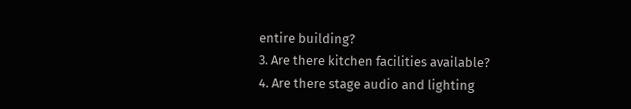entire building?
3. Are there kitchen facilities available?
4. Are there stage audio and lighting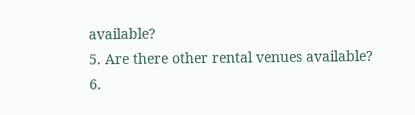available?
5. Are there other rental venues available?
6.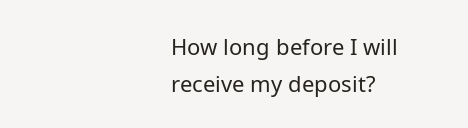How long before I will receive my deposit?